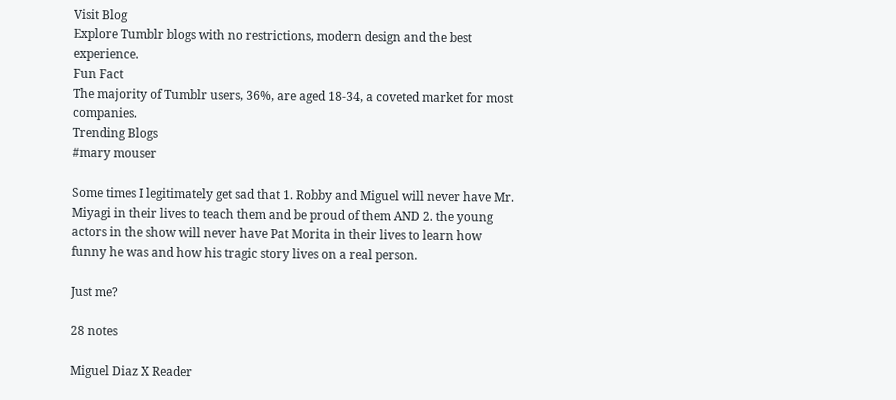Visit Blog
Explore Tumblr blogs with no restrictions, modern design and the best experience.
Fun Fact
The majority of Tumblr users, 36%, are aged 18-34, a coveted market for most companies.
Trending Blogs
#mary mouser

Some times I legitimately get sad that 1. Robby and Miguel will never have Mr. Miyagi in their lives to teach them and be proud of them AND 2. the young actors in the show will never have Pat Morita in their lives to learn how funny he was and how his tragic story lives on a real person.

Just me?

28 notes

Miguel Diaz X Reader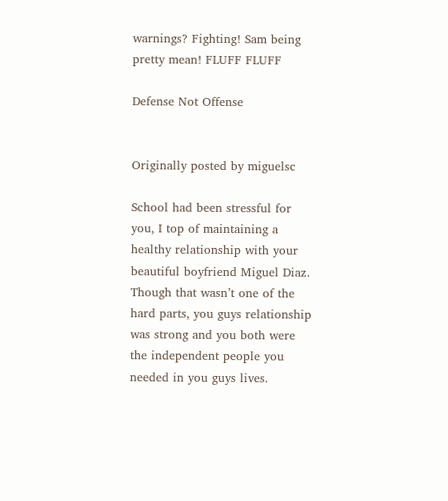warnings? Fighting! Sam being pretty mean! FLUFF FLUFF

Defense Not Offense


Originally posted by miguelsc

School had been stressful for you, I top of maintaining a healthy relationship with your beautiful boyfriend Miguel Diaz. Though that wasn’t one of the hard parts, you guys relationship was strong and you both were the independent people you needed in you guys lives.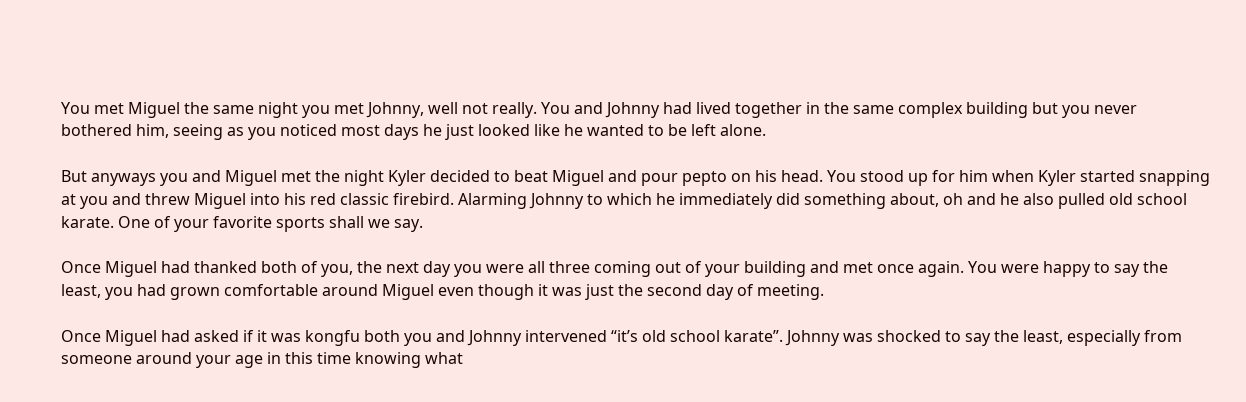You met Miguel the same night you met Johnny, well not really. You and Johnny had lived together in the same complex building but you never bothered him, seeing as you noticed most days he just looked like he wanted to be left alone.

But anyways you and Miguel met the night Kyler decided to beat Miguel and pour pepto on his head. You stood up for him when Kyler started snapping at you and threw Miguel into his red classic firebird. Alarming Johnny to which he immediately did something about, oh and he also pulled old school karate. One of your favorite sports shall we say.

Once Miguel had thanked both of you, the next day you were all three coming out of your building and met once again. You were happy to say the least, you had grown comfortable around Miguel even though it was just the second day of meeting.

Once Miguel had asked if it was kongfu both you and Johnny intervened “it’s old school karate”. Johnny was shocked to say the least, especially from someone around your age in this time knowing what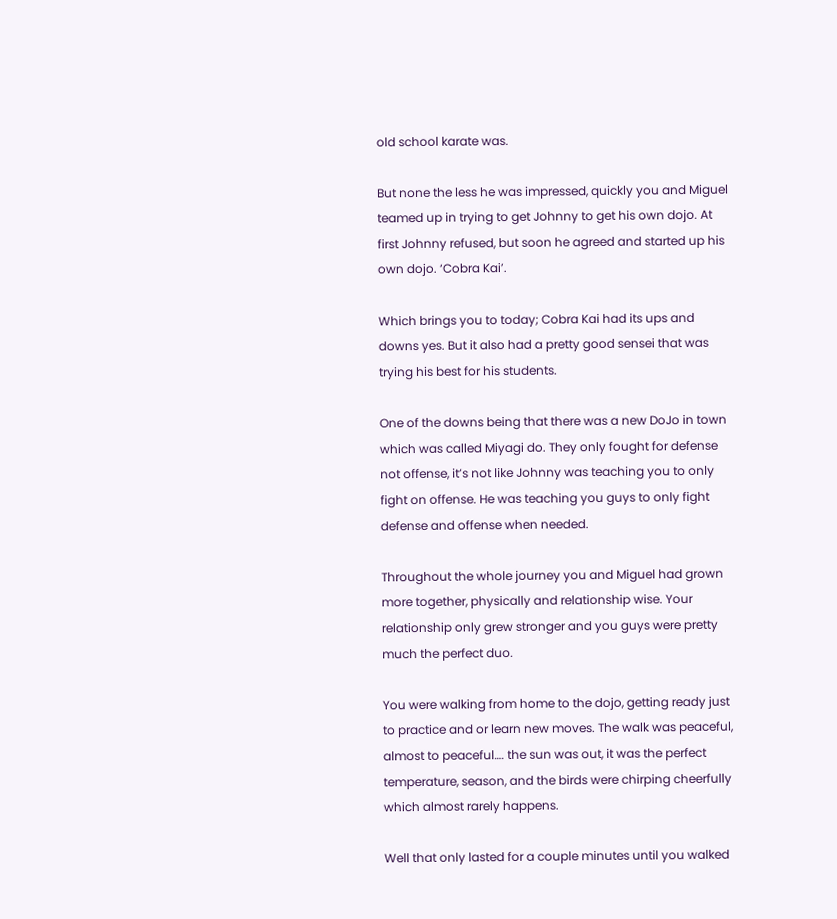old school karate was.

But none the less he was impressed, quickly you and Miguel teamed up in trying to get Johnny to get his own dojo. At first Johnny refused, but soon he agreed and started up his own dojo. ‘Cobra Kai’.

Which brings you to today; Cobra Kai had its ups and downs yes. But it also had a pretty good sensei that was trying his best for his students.

One of the downs being that there was a new DoJo in town which was called Miyagi do. They only fought for defense not offense, it’s not like Johnny was teaching you to only fight on offense. He was teaching you guys to only fight defense and offense when needed.

Throughout the whole journey you and Miguel had grown more together, physically and relationship wise. Your relationship only grew stronger and you guys were pretty much the perfect duo.

You were walking from home to the dojo, getting ready just to practice and or learn new moves. The walk was peaceful, almost to peaceful…. the sun was out, it was the perfect temperature, season, and the birds were chirping cheerfully which almost rarely happens.

Well that only lasted for a couple minutes until you walked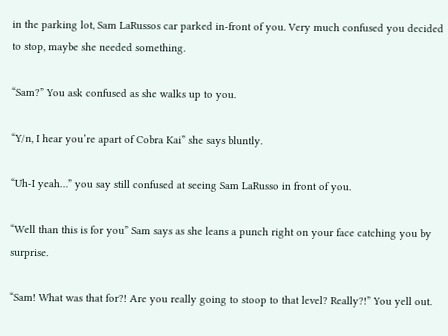in the parking lot, Sam LaRussos car parked in-front of you. Very much confused you decided to stop, maybe she needed something.

“Sam?” You ask confused as she walks up to you.

“Y/n, I hear you’re apart of Cobra Kai” she says bluntly.

“Uh-I yeah…” you say still confused at seeing Sam LaRusso in front of you.

“Well than this is for you” Sam says as she leans a punch right on your face catching you by surprise.

“Sam! What was that for?! Are you really going to stoop to that level? Really?!” You yell out.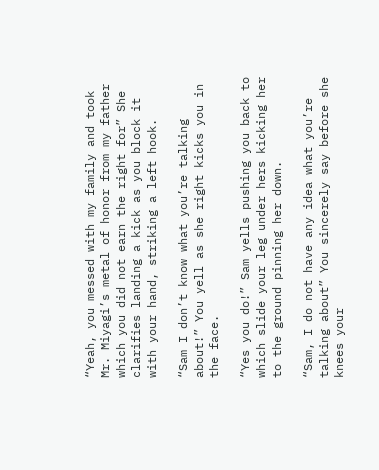“Yeah, you messed with my family and took Mr. Miyagi’s metal of honor from my father which you did not earn the right for” She clarifies landing a kick as you block it with your hand, striking a left hook.

“Sam I don’t know what you’re talking about!” You yell as she right kicks you in the face.

“Yes you do!” Sam yells pushing you back to which slide your leg under hers kicking her to the ground pinning her down.

“Sam, I do not have any idea what you’re talking about” You sincerely say before she knees your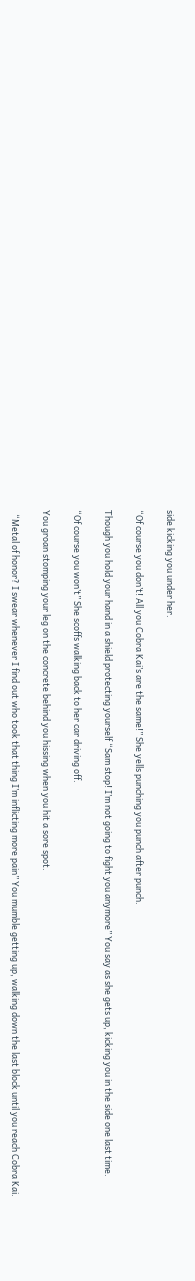side kicking you under her.

“Of course you don’t! All you Cobra Kai’s are the same!” She yells punching you punch after punch.

Though you hold your hand in a shield protecting yourself “Sam stop! I’m not going to fight you anymore” You say as she gets up, kicking you in the side one last time.

“Of course you won’t” She scoffs walking back to her car driving off.

You groan stomping your leg on the concrete behind you hissing when you hit a sore spot.

  “Metal of honor? I swear whenever I find out who took that thing I’m inflicting more pain” You mumble getting up, walking down the last block until you reach Cobra Kai.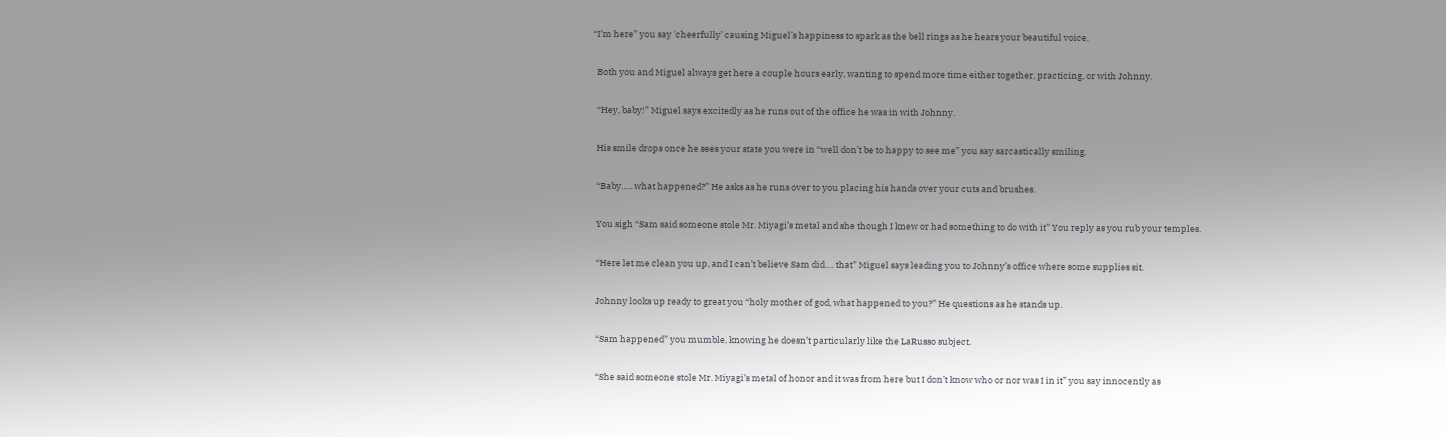“I’m here” you say 'cheerfully’ causing Miguel’s happiness to spark as the bell rings as he hears your beautiful voice.

  Both you and Miguel always get here a couple hours early, wanting to spend more time either together, practicing, or with Johnny.

  “Hey, baby!” Miguel says excitedly as he runs out of the office he was in with Johnny.

  His smile drops once he sees your state you were in “well don’t be to happy to see me” you say sarcastically smiling.

  “Baby….. what happened?” He asks as he runs over to you placing his hands over your cuts and brushes.

  You sigh “Sam said someone stole Mr. Miyagi’s metal and she though I knew or had something to do with it” You reply as you rub your temples.

  “Here let me clean you up, and I can’t believe Sam did…. that” Miguel says leading you to Johnny’s office where some supplies sit.

  Johnny looks up ready to great you “holy mother of god, what happened to you?” He questions as he stands up.

  “Sam happened” you mumble, knowing he doesn’t particularly like the LaRusso subject.

  “She said someone stole Mr. Miyagi’s metal of honor and it was from here but I don’t know who or nor was I in it” you say innocently as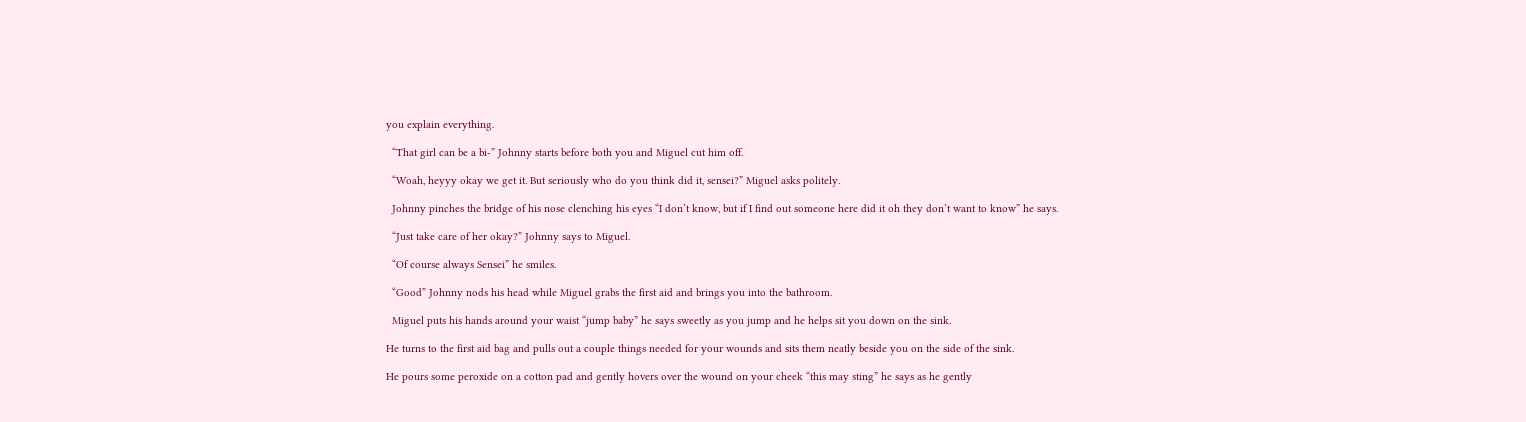you explain everything.

  “That girl can be a bi-” Johnny starts before both you and Miguel cut him off.

  “Woah, heyyy okay we get it. But seriously who do you think did it, sensei?” Miguel asks politely.

  Johnny pinches the bridge of his nose clenching his eyes “I don’t know, but if I find out someone here did it oh they don’t want to know” he says.

  “Just take care of her okay?” Johnny says to Miguel.

  “Of course always Sensei” he smiles.

  “Good” Johnny nods his head while Miguel grabs the first aid and brings you into the bathroom.

  Miguel puts his hands around your waist “jump baby” he says sweetly as you jump and he helps sit you down on the sink.

He turns to the first aid bag and pulls out a couple things needed for your wounds and sits them neatly beside you on the side of the sink.

He pours some peroxide on a cotton pad and gently hovers over the wound on your cheek “this may sting” he says as he gently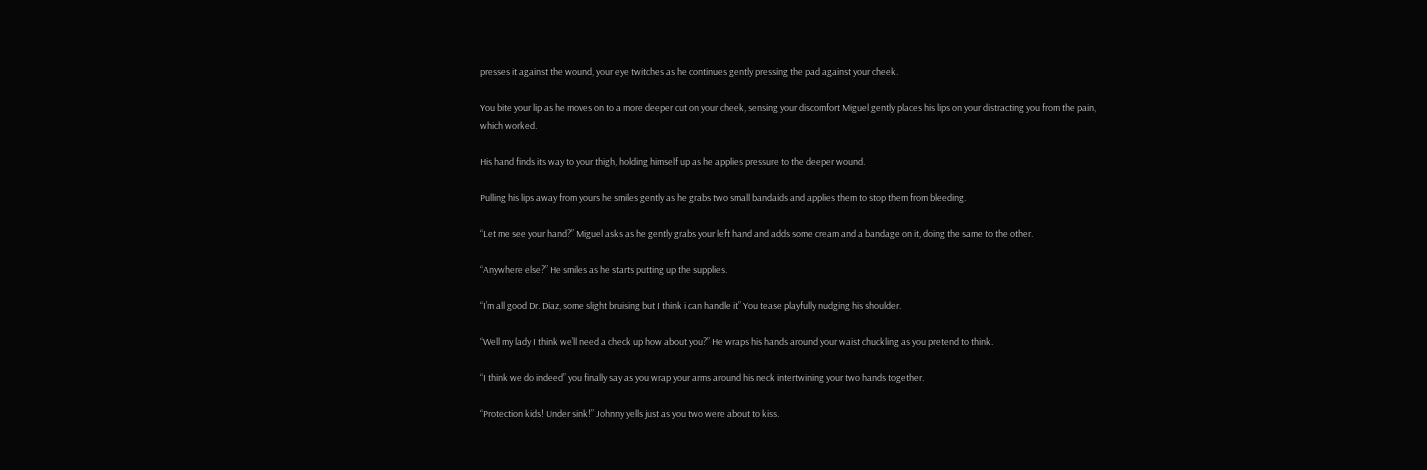presses it against the wound, your eye twitches as he continues gently pressing the pad against your cheek.

You bite your lip as he moves on to a more deeper cut on your cheek, sensing your discomfort Miguel gently places his lips on your distracting you from the pain, which worked.

His hand finds its way to your thigh, holding himself up as he applies pressure to the deeper wound.

Pulling his lips away from yours he smiles gently as he grabs two small bandaids and applies them to stop them from bleeding.

“Let me see your hand?” Miguel asks as he gently grabs your left hand and adds some cream and a bandage on it, doing the same to the other.

“Anywhere else?” He smiles as he starts putting up the supplies.

“I’m all good Dr. Diaz, some slight bruising but I think i can handle it” You tease playfully nudging his shoulder.

“Well my lady I think we’ll need a check up how about you?” He wraps his hands around your waist chuckling as you pretend to think.

“I think we do indeed” you finally say as you wrap your arms around his neck intertwining your two hands together.

“Protection kids! Under sink!” Johnny yells just as you two were about to kiss.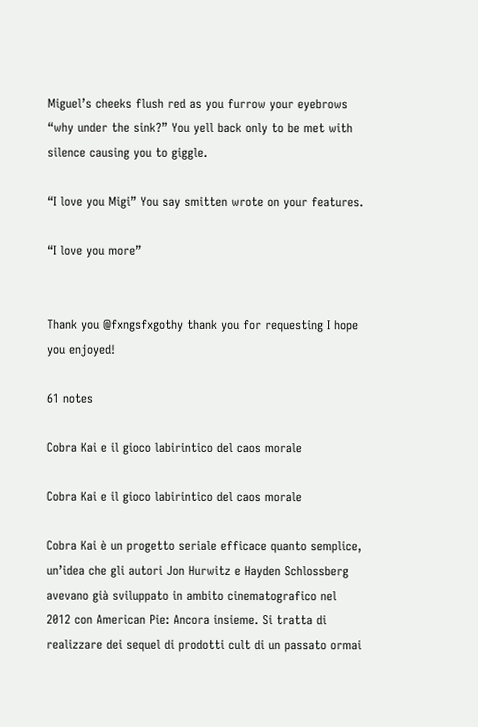Miguel’s cheeks flush red as you furrow your eyebrows “why under the sink?” You yell back only to be met with silence causing you to giggle.

“I love you Migi” You say smitten wrote on your features.

“I love you more”


Thank you @fxngsfxgothy thank you for requesting I hope you enjoyed!

61 notes

Cobra Kai e il gioco labirintico del caos morale

Cobra Kai e il gioco labirintico del caos morale

Cobra Kai è un progetto seriale efficace quanto semplice, un’idea che gli autori Jon Hurwitz e Hayden Schlossberg avevano già sviluppato in ambito cinematografico nel 2012 con American Pie: Ancora insieme. Si tratta di realizzare dei sequel di prodotti cult di un passato ormai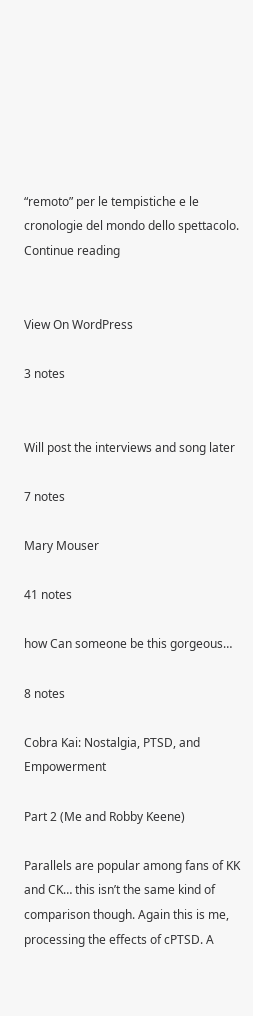“remoto” per le tempistiche e le cronologie del mondo dello spettacolo.
Continue reading


View On WordPress

3 notes


Will post the interviews and song later

7 notes

Mary Mouser

41 notes

how Can someone be this gorgeous…

8 notes

Cobra Kai: Nostalgia, PTSD, and Empowerment

Part 2 (Me and Robby Keene)

Parallels are popular among fans of KK and CK… this isn’t the same kind of comparison though. Again this is me, processing the effects of cPTSD. A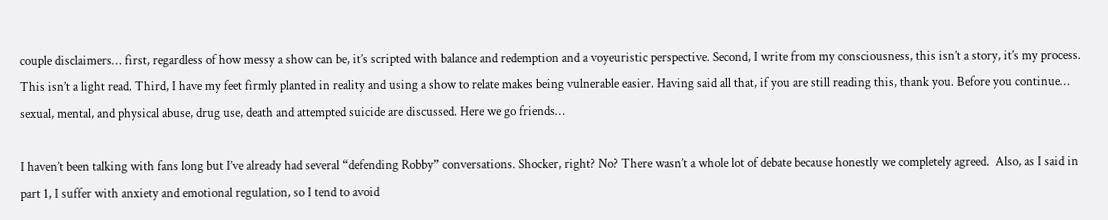couple disclaimers… first, regardless of how messy a show can be, it’s scripted with balance and redemption and a voyeuristic perspective. Second, I write from my consciousness, this isn’t a story, it’s my process. This isn’t a light read. Third, I have my feet firmly planted in reality and using a show to relate makes being vulnerable easier. Having said all that, if you are still reading this, thank you. Before you continue… sexual, mental, and physical abuse, drug use, death and attempted suicide are discussed. Here we go friends…

I haven’t been talking with fans long but I’ve already had several “defending Robby” conversations. Shocker, right? No? There wasn’t a whole lot of debate because honestly we completely agreed.  Also, as I said in part 1, I suffer with anxiety and emotional regulation, so I tend to avoid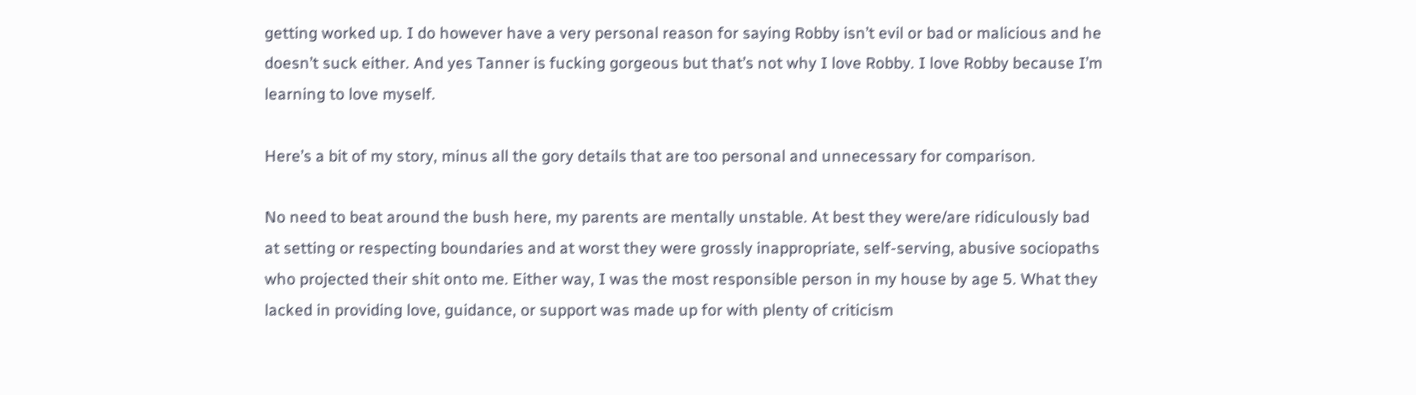getting worked up. I do however have a very personal reason for saying Robby isn’t evil or bad or malicious and he doesn’t suck either. And yes Tanner is fucking gorgeous but that’s not why I love Robby. I love Robby because I’m learning to love myself.

Here’s a bit of my story, minus all the gory details that are too personal and unnecessary for comparison.

No need to beat around the bush here, my parents are mentally unstable. At best they were/are ridiculously bad at setting or respecting boundaries and at worst they were grossly inappropriate, self-serving, abusive sociopaths who projected their shit onto me. Either way, I was the most responsible person in my house by age 5. What they lacked in providing love, guidance, or support was made up for with plenty of criticism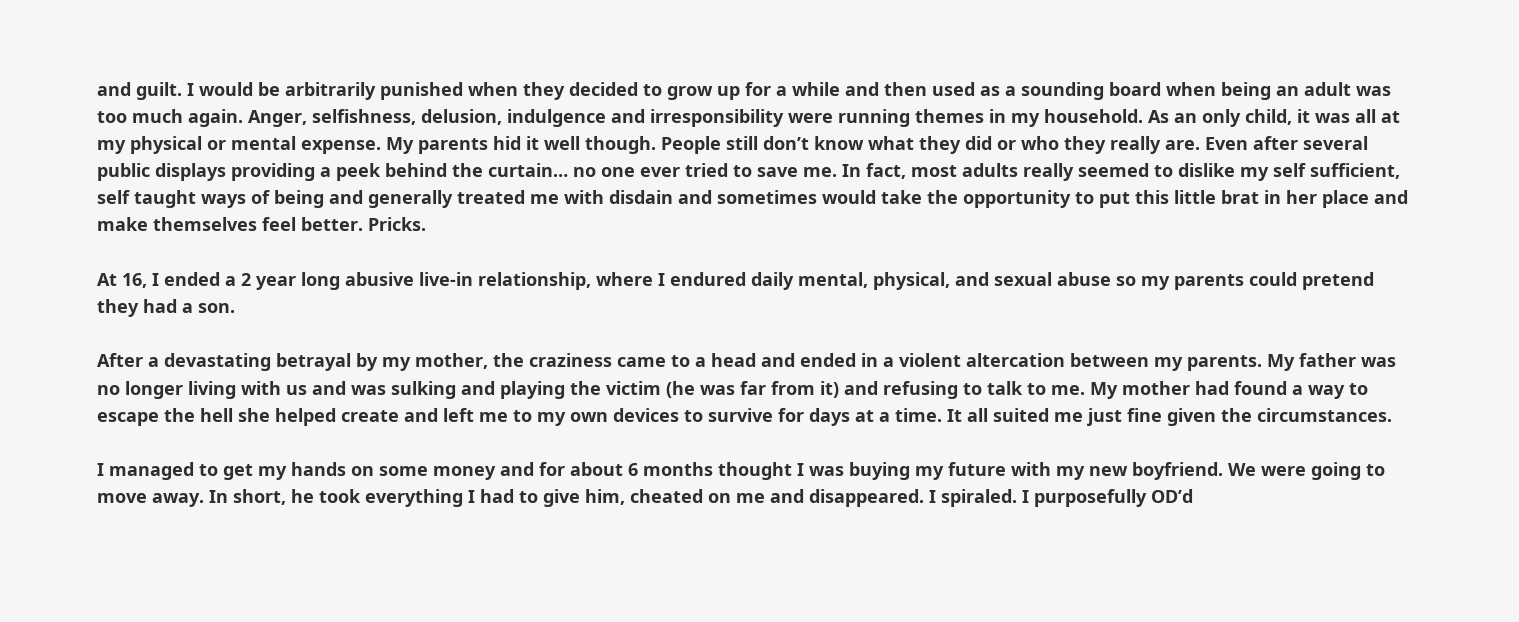and guilt. I would be arbitrarily punished when they decided to grow up for a while and then used as a sounding board when being an adult was too much again. Anger, selfishness, delusion, indulgence and irresponsibility were running themes in my household. As an only child, it was all at my physical or mental expense. My parents hid it well though. People still don’t know what they did or who they really are. Even after several public displays providing a peek behind the curtain… no one ever tried to save me. In fact, most adults really seemed to dislike my self sufficient, self taught ways of being and generally treated me with disdain and sometimes would take the opportunity to put this little brat in her place and make themselves feel better. Pricks.

At 16, I ended a 2 year long abusive live-in relationship, where I endured daily mental, physical, and sexual abuse so my parents could pretend they had a son.

After a devastating betrayal by my mother, the craziness came to a head and ended in a violent altercation between my parents. My father was no longer living with us and was sulking and playing the victim (he was far from it) and refusing to talk to me. My mother had found a way to escape the hell she helped create and left me to my own devices to survive for days at a time. It all suited me just fine given the circumstances.

I managed to get my hands on some money and for about 6 months thought I was buying my future with my new boyfriend. We were going to move away. In short, he took everything I had to give him, cheated on me and disappeared. I spiraled. I purposefully OD’d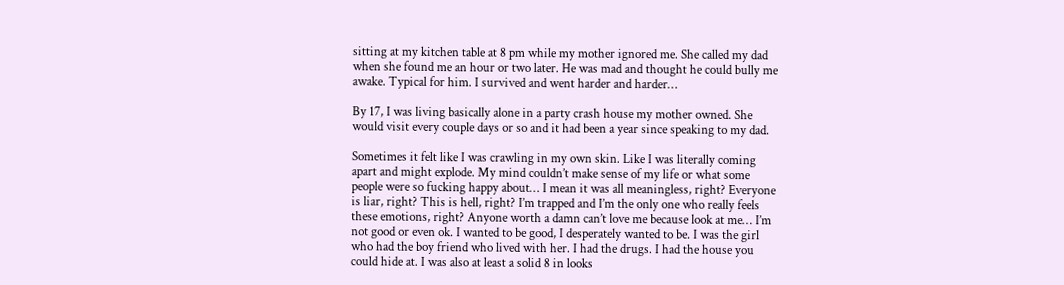sitting at my kitchen table at 8 pm while my mother ignored me. She called my dad when she found me an hour or two later. He was mad and thought he could bully me awake. Typical for him. I survived and went harder and harder…

By 17, I was living basically alone in a party crash house my mother owned. She would visit every couple days or so and it had been a year since speaking to my dad.

Sometimes it felt like I was crawling in my own skin. Like I was literally coming apart and might explode. My mind couldn’t make sense of my life or what some people were so fucking happy about… I mean it was all meaningless, right? Everyone is liar, right? This is hell, right? I’m trapped and I’m the only one who really feels these emotions, right? Anyone worth a damn can’t love me because look at me… I’m not good or even ok. I wanted to be good, I desperately wanted to be. I was the girl who had the boy friend who lived with her. I had the drugs. I had the house you could hide at. I was also at least a solid 8 in looks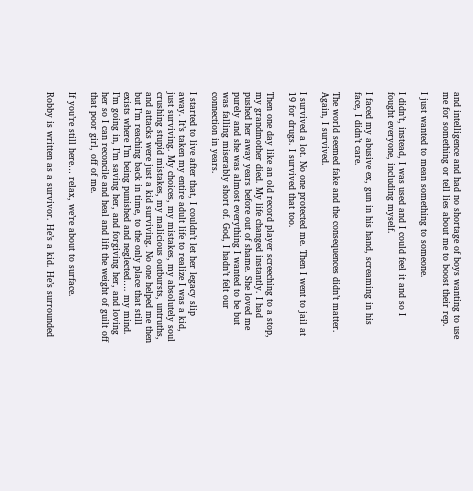and intelligence and had no shortage of boys wanting to use me for something or tell lies about me to boost their rep.

I just wanted to mean something to someone.

I didn’t, instead, I was used and I could feel it and so I fought everyone, including myself.

I faced my abusive ex, gun in his hand, screaming in his face, I didn’t care.

The world seemed fake and the consequences didn’t matter. Again, I survived.

I survived a lot. No one protected me. Then I went to jail at 19 for drugs. I survived that too.

Then one day like an old record player screeching to a stop, my grandmother died. My life changed instantly. I had pushed her away years before out of shame. She loved me purely and she was almost everything I wanted to be but was falling miserably short of. God, I hadn’t felt our connection in years.

I started to live after that, I couldn’t let her legacy slip away. It’s taken my entire adult life to realize I was a kid, just surviving. My choices, my mistakes, my absolutely soul crushing stupid mistakes, my malicious outbursts, untruths, and attacks were just a kid surviving. No one helped me then but I’m reaching back in time, to the only place that still exists where I’m being punished and neglected…. my mind. I’m going in, I’m saving her, and forgiving her, and loving her so I can reconcile and heal and lift the weight of guilt off that poor girl, off of me.

If you’re still here… relax, we’re about to surface.

Robby is written as a survivor. He’s a kid. He’s surrounded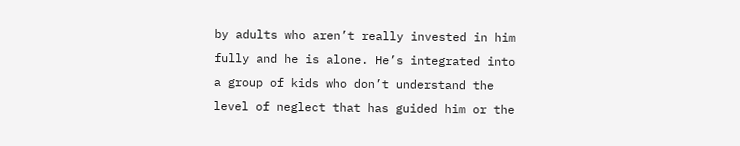by adults who aren’t really invested in him fully and he is alone. He’s integrated into a group of kids who don’t understand the level of neglect that has guided him or the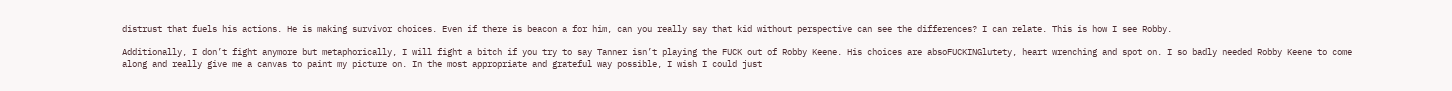distrust that fuels his actions. He is making survivor choices. Even if there is beacon a for him, can you really say that kid without perspective can see the differences? I can relate. This is how I see Robby.

Additionally, I don’t fight anymore but metaphorically, I will fight a bitch if you try to say Tanner isn’t playing the FUCK out of Robby Keene. His choices are absoFUCKINGlutety, heart wrenching and spot on. I so badly needed Robby Keene to come along and really give me a canvas to paint my picture on. In the most appropriate and grateful way possible, I wish I could just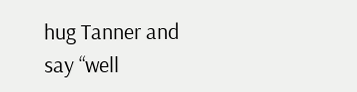hug Tanner and say “well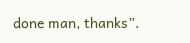done man, thanks”.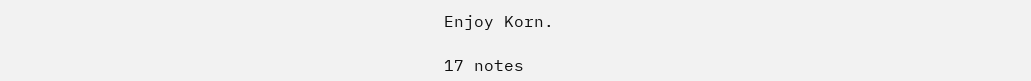Enjoy Korn.

17 notes